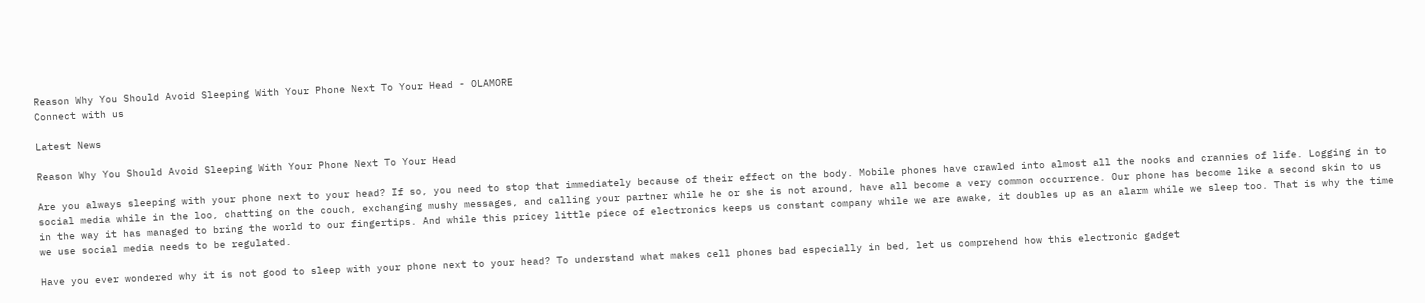Reason Why You Should Avoid Sleeping With Your Phone Next To Your Head - OLAMORE
Connect with us

Latest News

Reason Why You Should Avoid Sleeping With Your Phone Next To Your Head

Are you always sleeping with your phone next to your head? If so, you need to stop that immediately because of their effect on the body. Mobile phones have crawled into almost all the nooks and crannies of life. Logging in to social media while in the loo, chatting on the couch, exchanging mushy messages, and calling your partner while he or she is not around, have all become a very common occurrence. Our phone has become like a second skin to us in the way it has managed to bring the world to our fingertips. And while this pricey little piece of electronics keeps us constant company while we are awake, it doubles up as an alarm while we sleep too. That is why the time we use social media needs to be regulated.

Have you ever wondered why it is not good to sleep with your phone next to your head? To understand what makes cell phones bad especially in bed, let us comprehend how this electronic gadget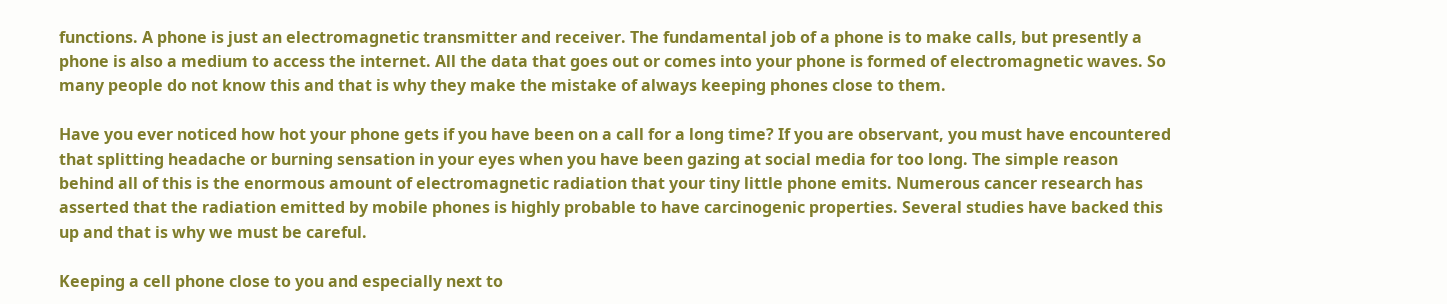functions. A phone is just an electromagnetic transmitter and receiver. The fundamental job of a phone is to make calls, but presently a phone is also a medium to access the internet. All the data that goes out or comes into your phone is formed of electromagnetic waves. So many people do not know this and that is why they make the mistake of always keeping phones close to them.

Have you ever noticed how hot your phone gets if you have been on a call for a long time? If you are observant, you must have encountered that splitting headache or burning sensation in your eyes when you have been gazing at social media for too long. The simple reason behind all of this is the enormous amount of electromagnetic radiation that your tiny little phone emits. Numerous cancer research has asserted that the radiation emitted by mobile phones is highly probable to have carcinogenic properties. Several studies have backed this up and that is why we must be careful.

Keeping a cell phone close to you and especially next to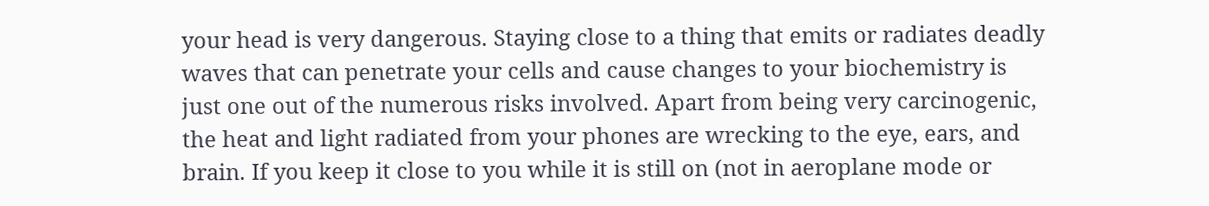your head is very dangerous. Staying close to a thing that emits or radiates deadly waves that can penetrate your cells and cause changes to your biochemistry is just one out of the numerous risks involved. Apart from being very carcinogenic, the heat and light radiated from your phones are wrecking to the eye, ears, and brain. If you keep it close to you while it is still on (not in aeroplane mode or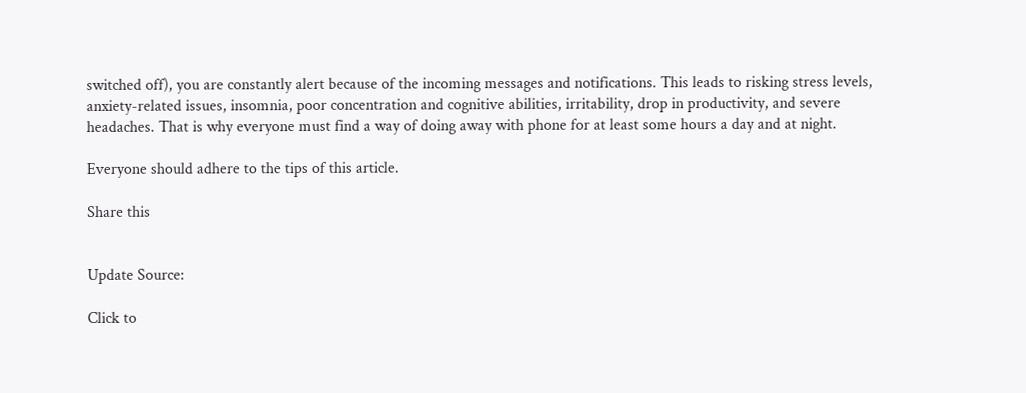switched off), you are constantly alert because of the incoming messages and notifications. This leads to risking stress levels, anxiety-related issues, insomnia, poor concentration and cognitive abilities, irritability, drop in productivity, and severe headaches. That is why everyone must find a way of doing away with phone for at least some hours a day and at night.

Everyone should adhere to the tips of this article.

Share this


Update Source:

Click to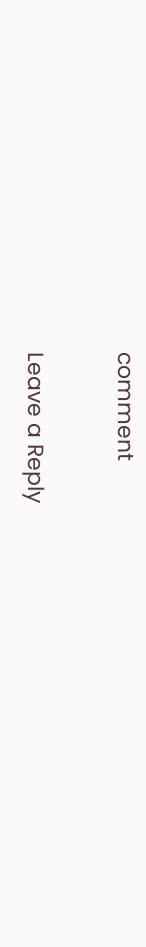comment

Leave a Reply